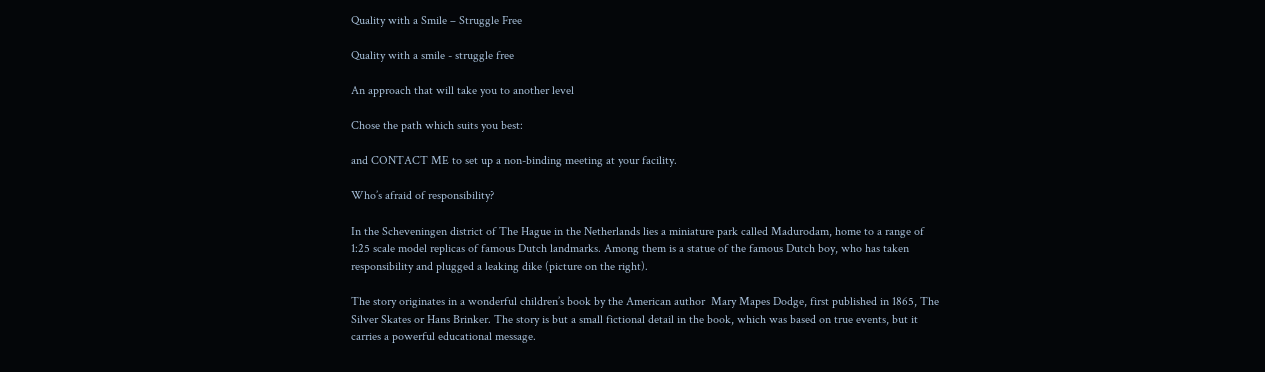Quality with a Smile – Struggle Free

Quality with a smile - struggle free

An approach that will take you to another level

Chose the path which suits you best:

and CONTACT ME to set up a non-binding meeting at your facility.

Who’s afraid of responsibility?

In the Scheveningen district of The Hague in the Netherlands lies a miniature park called Madurodam, home to a range of 1:25 scale model replicas of famous Dutch landmarks. Among them is a statue of the famous Dutch boy, who has taken responsibility and plugged a leaking dike (picture on the right).

The story originates in a wonderful children’s book by the American author  Mary Mapes Dodge, first published in 1865, The Silver Skates or Hans Brinker. The story is but a small fictional detail in the book, which was based on true events, but it carries a powerful educational message.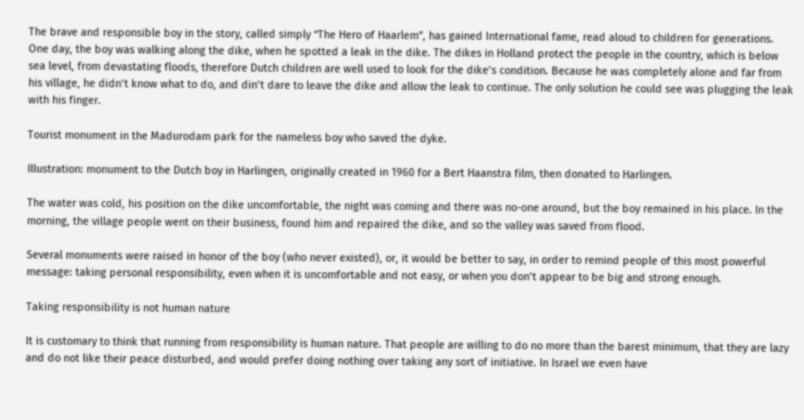The brave and responsible boy in the story, called simply “The Hero of Haarlem”, has gained International fame, read aloud to children for generations. One day, the boy was walking along the dike, when he spotted a leak in the dike. The dikes in Holland protect the people in the country, which is below sea level, from devastating floods, therefore Dutch children are well used to look for the dike’s condition. Because he was completely alone and far from his village, he didn’t know what to do, and din’t dare to leave the dike and allow the leak to continue. The only solution he could see was plugging the leak with his finger.

Tourist monument in the Madurodam park for the nameless boy who saved the dyke.

Illustration: monument to the Dutch boy in Harlingen, originally created in 1960 for a Bert Haanstra film, then donated to Harlingen.

The water was cold, his position on the dike uncomfortable, the night was coming and there was no-one around, but the boy remained in his place. In the morning, the village people went on their business, found him and repaired the dike, and so the valley was saved from flood.

Several monuments were raised in honor of the boy (who never existed), or, it would be better to say, in order to remind people of this most powerful message: taking personal responsibility, even when it is uncomfortable and not easy, or when you don’t appear to be big and strong enough.

Taking responsibility is not human nature

It is customary to think that running from responsibility is human nature. That people are willing to do no more than the barest minimum, that they are lazy and do not like their peace disturbed, and would prefer doing nothing over taking any sort of initiative. In Israel we even have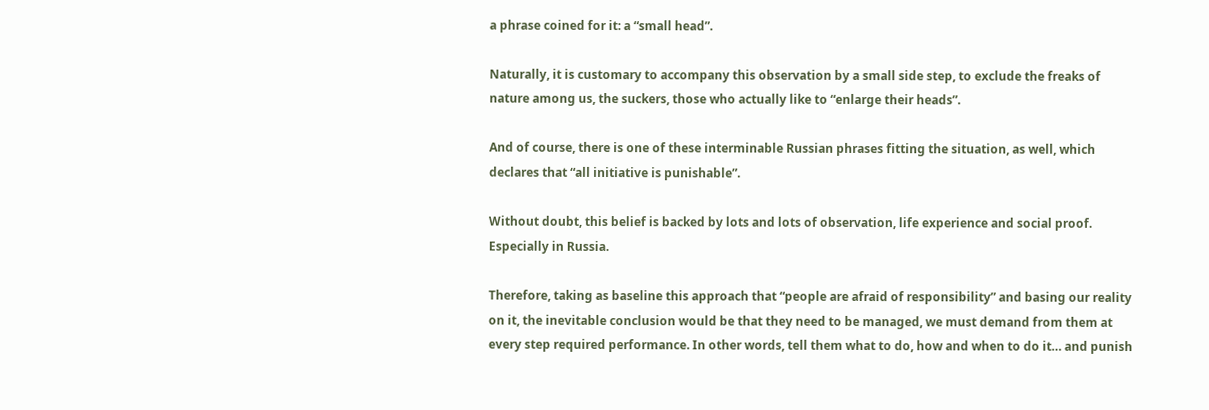a phrase coined for it: a “small head”.

Naturally, it is customary to accompany this observation by a small side step, to exclude the freaks of nature among us, the suckers, those who actually like to “enlarge their heads”.

And of course, there is one of these interminable Russian phrases fitting the situation, as well, which declares that “all initiative is punishable”.

Without doubt, this belief is backed by lots and lots of observation, life experience and social proof. Especially in Russia.

Therefore, taking as baseline this approach that “people are afraid of responsibility” and basing our reality on it, the inevitable conclusion would be that they need to be managed, we must demand from them at every step required performance. In other words, tell them what to do, how and when to do it… and punish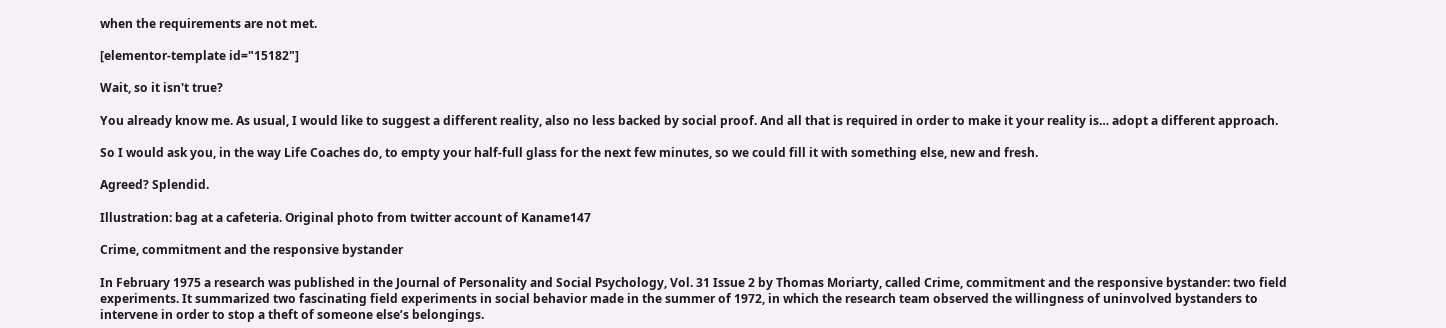when the requirements are not met.

[elementor-template id="15182"]

Wait, so it isn't true?

You already know me. As usual, I would like to suggest a different reality, also no less backed by social proof. And all that is required in order to make it your reality is… adopt a different approach.

So I would ask you, in the way Life Coaches do, to empty your half-full glass for the next few minutes, so we could fill it with something else, new and fresh.

Agreed? Splendid.

Illustration: bag at a cafeteria. Original photo from twitter account of Kaname147

Crime, commitment and the responsive bystander

In February 1975 a research was published in the Journal of Personality and Social Psychology, Vol. 31 Issue 2 by Thomas Moriarty, called Crime, commitment and the responsive bystander: two field experiments. It summarized two fascinating field experiments in social behavior made in the summer of 1972, in which the research team observed the willingness of uninvolved bystanders to intervene in order to stop a theft of someone else’s belongings.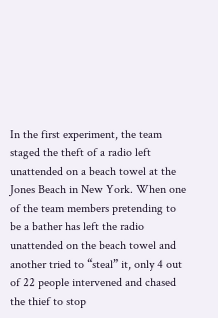In the first experiment, the team staged the theft of a radio left unattended on a beach towel at the Jones Beach in New York. When one of the team members pretending to be a bather has left the radio unattended on the beach towel and another tried to “steal” it, only 4 out of 22 people intervened and chased the thief to stop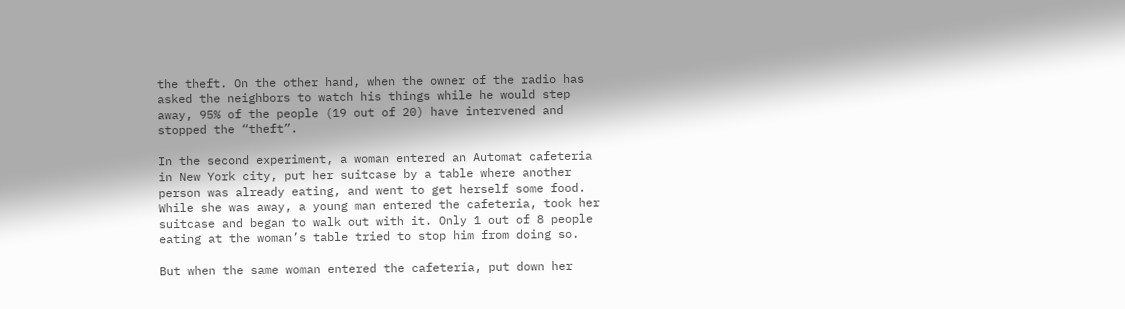the theft. On the other hand, when the owner of the radio has asked the neighbors to watch his things while he would step away, 95% of the people (19 out of 20) have intervened and stopped the “theft”.

In the second experiment, a woman entered an Automat cafeteria in New York city, put her suitcase by a table where another person was already eating, and went to get herself some food. While she was away, a young man entered the cafeteria, took her suitcase and began to walk out with it. Only 1 out of 8 people eating at the woman’s table tried to stop him from doing so.

But when the same woman entered the cafeteria, put down her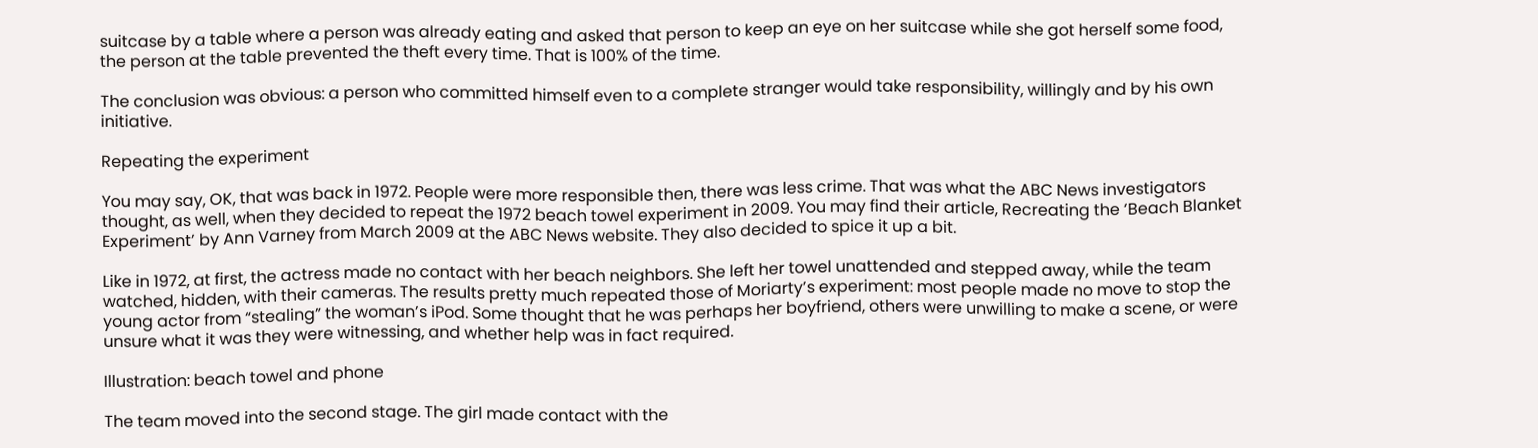suitcase by a table where a person was already eating and asked that person to keep an eye on her suitcase while she got herself some food, the person at the table prevented the theft every time. That is 100% of the time.

The conclusion was obvious: a person who committed himself even to a complete stranger would take responsibility, willingly and by his own initiative.

Repeating the experiment

You may say, OK, that was back in 1972. People were more responsible then, there was less crime. That was what the ABC News investigators thought, as well, when they decided to repeat the 1972 beach towel experiment in 2009. You may find their article, Recreating the ‘Beach Blanket Experiment’ by Ann Varney from March 2009 at the ABC News website. They also decided to spice it up a bit.

Like in 1972, at first, the actress made no contact with her beach neighbors. She left her towel unattended and stepped away, while the team watched, hidden, with their cameras. The results pretty much repeated those of Moriarty’s experiment: most people made no move to stop the young actor from “stealing” the woman’s iPod. Some thought that he was perhaps her boyfriend, others were unwilling to make a scene, or were unsure what it was they were witnessing, and whether help was in fact required.

Illustration: beach towel and phone

The team moved into the second stage. The girl made contact with the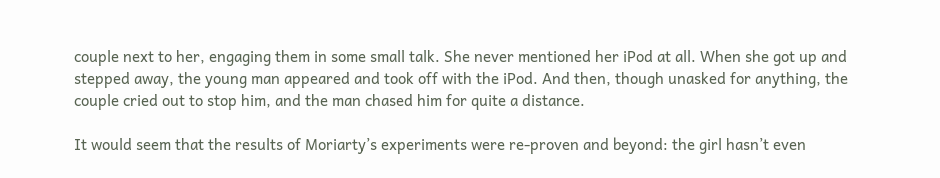couple next to her, engaging them in some small talk. She never mentioned her iPod at all. When she got up and stepped away, the young man appeared and took off with the iPod. And then, though unasked for anything, the couple cried out to stop him, and the man chased him for quite a distance.

It would seem that the results of Moriarty’s experiments were re-proven and beyond: the girl hasn’t even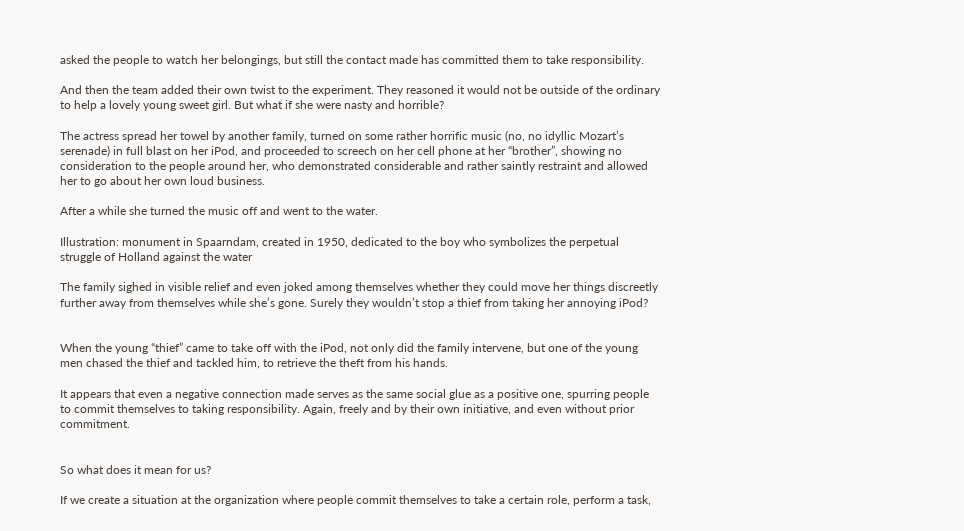asked the people to watch her belongings, but still the contact made has committed them to take responsibility.

And then the team added their own twist to the experiment. They reasoned it would not be outside of the ordinary to help a lovely young sweet girl. But what if she were nasty and horrible?

The actress spread her towel by another family, turned on some rather horrific music (no, no idyllic Mozart’s serenade) in full blast on her iPod, and proceeded to screech on her cell phone at her “brother”, showing no consideration to the people around her, who demonstrated considerable and rather saintly restraint and allowed her to go about her own loud business.

After a while she turned the music off and went to the water.

Illustration: monument in Spaarndam, created in 1950, dedicated to the boy who symbolizes the perpetual struggle of Holland against the water

The family sighed in visible relief and even joked among themselves whether they could move her things discreetly further away from themselves while she’s gone. Surely they wouldn’t stop a thief from taking her annoying iPod?


When the young “thief” came to take off with the iPod, not only did the family intervene, but one of the young men chased the thief and tackled him, to retrieve the theft from his hands.

It appears that even a negative connection made serves as the same social glue as a positive one, spurring people to commit themselves to taking responsibility. Again, freely and by their own initiative, and even without prior commitment.


So what does it mean for us?

If we create a situation at the organization where people commit themselves to take a certain role, perform a task,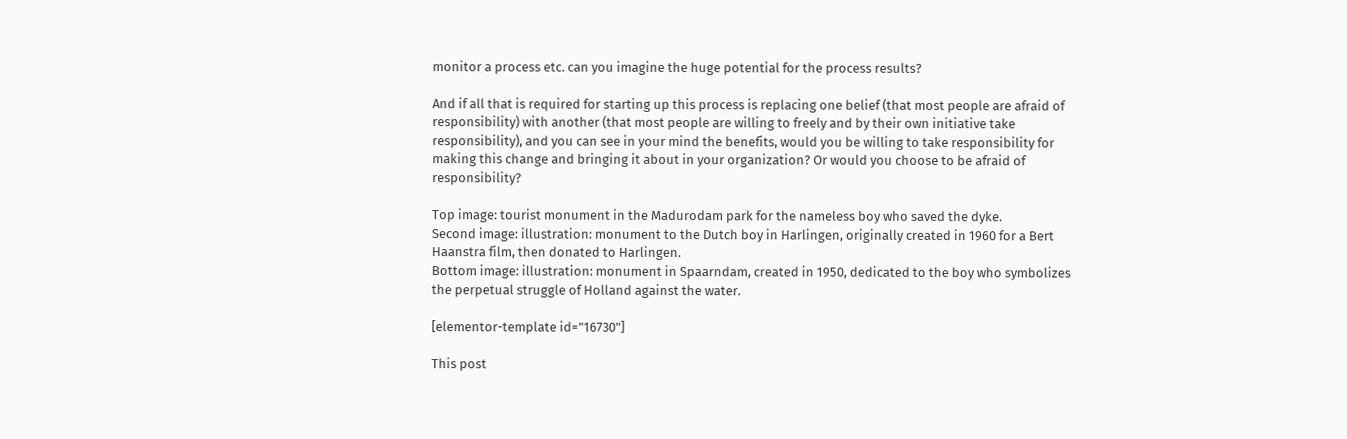monitor a process etc. can you imagine the huge potential for the process results?

And if all that is required for starting up this process is replacing one belief (that most people are afraid of responsibility) with another (that most people are willing to freely and by their own initiative take responsibility), and you can see in your mind the benefits, would you be willing to take responsibility for making this change and bringing it about in your organization? Or would you choose to be afraid of responsibility?

Top image: tourist monument in the Madurodam park for the nameless boy who saved the dyke.
Second image: illustration: monument to the Dutch boy in Harlingen, originally created in 1960 for a Bert Haanstra film, then donated to Harlingen.
Bottom image: illustration: monument in Spaarndam, created in 1950, dedicated to the boy who symbolizes the perpetual struggle of Holland against the water.

[elementor-template id="16730"]

This post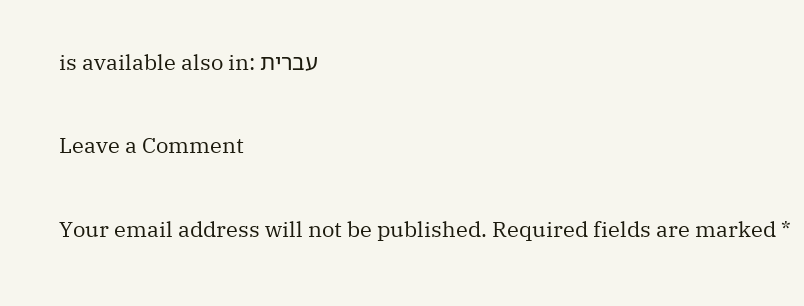is available also in: עברית

Leave a Comment

Your email address will not be published. Required fields are marked *